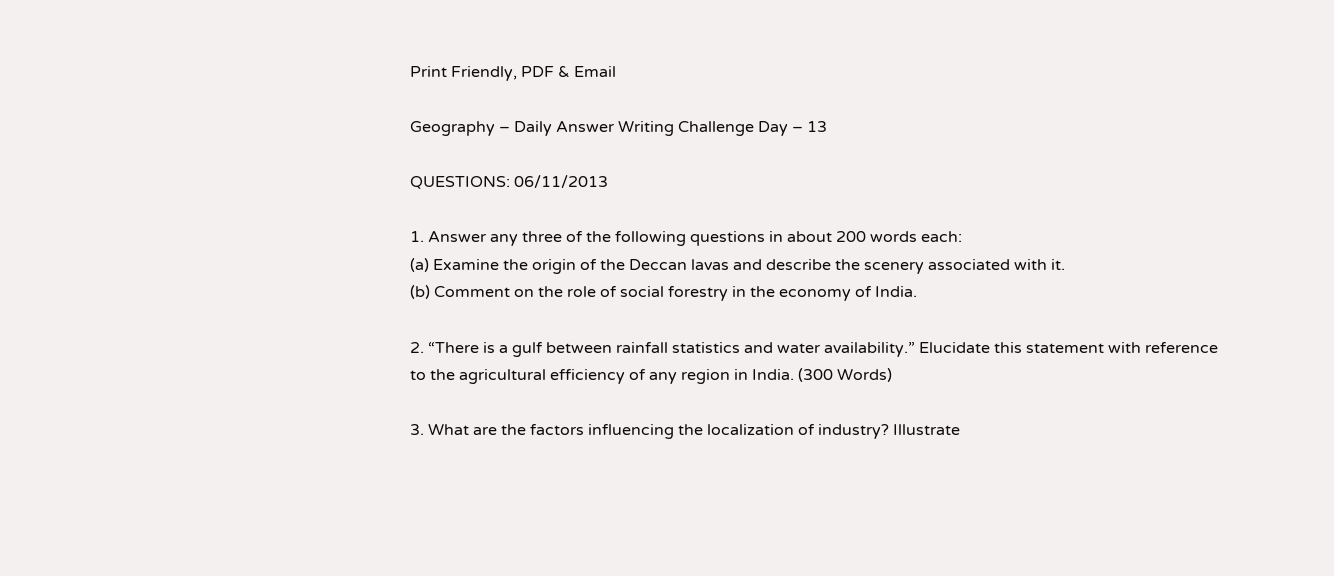Print Friendly, PDF & Email

Geography – Daily Answer Writing Challenge Day – 13

QUESTIONS: 06/11/2013

1. Answer any three of the following questions in about 200 words each:
(a) Examine the origin of the Deccan lavas and describe the scenery associated with it.
(b) Comment on the role of social forestry in the economy of India.

2. “There is a gulf between rainfall statistics and water availability.” Elucidate this statement with reference to the agricultural efficiency of any region in India. (300 Words)

3. What are the factors influencing the localization of industry? Illustrate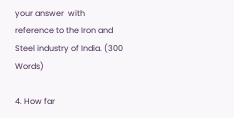your answer  with reference to the Iron and Steel industry of India. (300 Words)

4. How far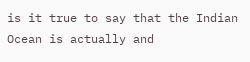is it true to say that the Indian Ocean is actually and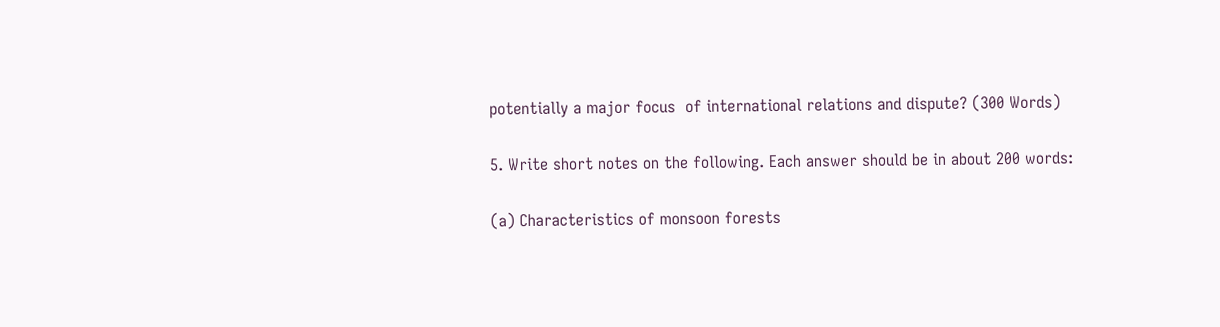potentially a major focus  of international relations and dispute? (300 Words)

5. Write short notes on the following. Each answer should be in about 200 words:

(a) Characteristics of monsoon forests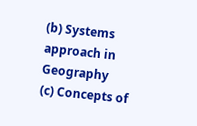(b) Systems approach in Geography
(c) Concepts of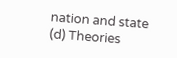nation and state
(d) Theories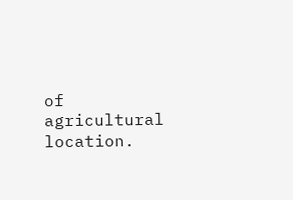of agricultural location.